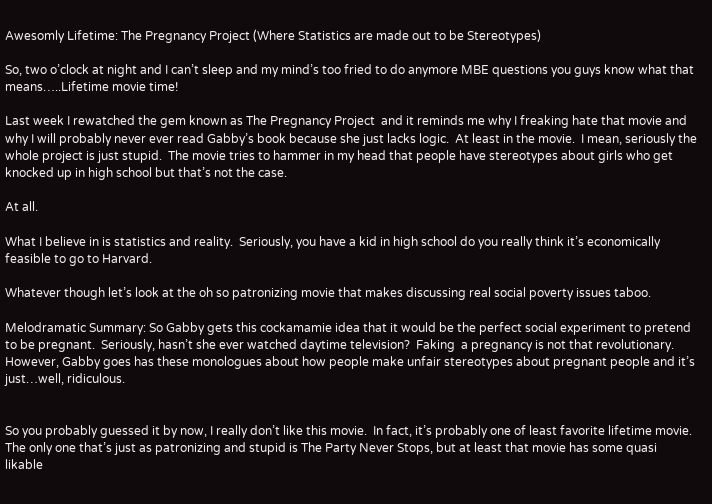Awesomly Lifetime: The Pregnancy Project (Where Statistics are made out to be Stereotypes)

So, two o’clock at night and I can’t sleep and my mind’s too fried to do anymore MBE questions you guys know what that means…..Lifetime movie time!

Last week I rewatched the gem known as The Pregnancy Project  and it reminds me why I freaking hate that movie and why I will probably never ever read Gabby’s book because she just lacks logic.  At least in the movie.  I mean, seriously the whole project is just stupid.  The movie tries to hammer in my head that people have stereotypes about girls who get knocked up in high school but that’s not the case.

At all.

What I believe in is statistics and reality.  Seriously, you have a kid in high school do you really think it’s economically feasible to go to Harvard.

Whatever though let’s look at the oh so patronizing movie that makes discussing real social poverty issues taboo.

Melodramatic Summary: So Gabby gets this cockamamie idea that it would be the perfect social experiment to pretend to be pregnant.  Seriously, hasn’t she ever watched daytime television?  Faking  a pregnancy is not that revolutionary.   However, Gabby goes has these monologues about how people make unfair stereotypes about pregnant people and it’s just…well, ridiculous.


So you probably guessed it by now, I really don’t like this movie.  In fact, it’s probably one of least favorite lifetime movie.  The only one that’s just as patronizing and stupid is The Party Never Stops, but at least that movie has some quasi likable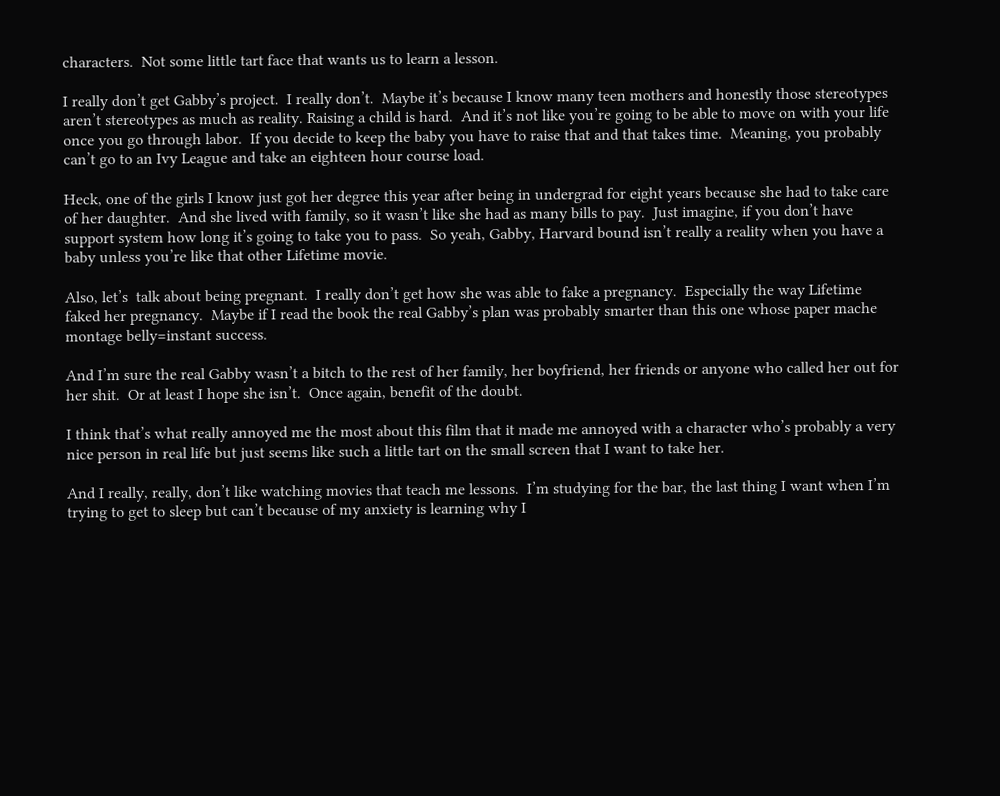characters.  Not some little tart face that wants us to learn a lesson.

I really don’t get Gabby’s project.  I really don’t.  Maybe it’s because I know many teen mothers and honestly those stereotypes aren’t stereotypes as much as reality. Raising a child is hard.  And it’s not like you’re going to be able to move on with your life once you go through labor.  If you decide to keep the baby you have to raise that and that takes time.  Meaning, you probably can’t go to an Ivy League and take an eighteen hour course load.

Heck, one of the girls I know just got her degree this year after being in undergrad for eight years because she had to take care of her daughter.  And she lived with family, so it wasn’t like she had as many bills to pay.  Just imagine, if you don’t have support system how long it’s going to take you to pass.  So yeah, Gabby, Harvard bound isn’t really a reality when you have a baby unless you’re like that other Lifetime movie.

Also, let’s  talk about being pregnant.  I really don’t get how she was able to fake a pregnancy.  Especially the way Lifetime faked her pregnancy.  Maybe if I read the book the real Gabby’s plan was probably smarter than this one whose paper mache montage belly=instant success.

And I’m sure the real Gabby wasn’t a bitch to the rest of her family, her boyfriend, her friends or anyone who called her out for her shit.  Or at least I hope she isn’t.  Once again, benefit of the doubt.

I think that’s what really annoyed me the most about this film that it made me annoyed with a character who’s probably a very nice person in real life but just seems like such a little tart on the small screen that I want to take her.

And I really, really, don’t like watching movies that teach me lessons.  I’m studying for the bar, the last thing I want when I’m trying to get to sleep but can’t because of my anxiety is learning why I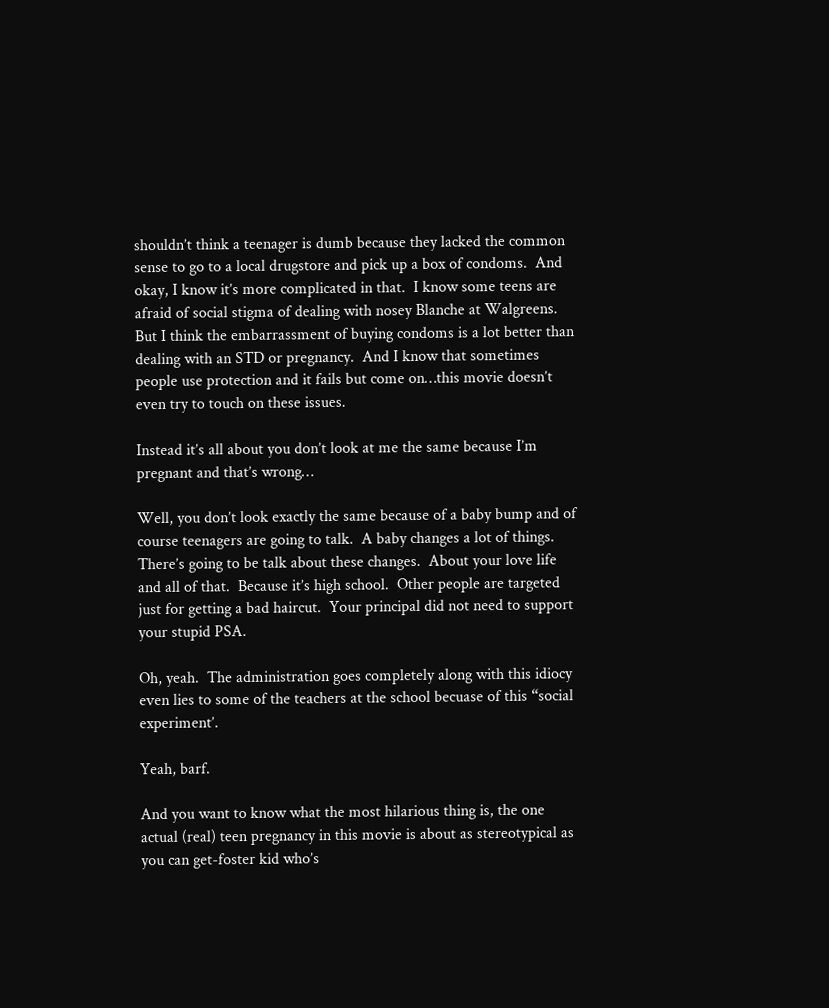shouldn’t think a teenager is dumb because they lacked the common sense to go to a local drugstore and pick up a box of condoms.  And okay, I know it’s more complicated in that.  I know some teens are afraid of social stigma of dealing with nosey Blanche at Walgreens.  But I think the embarrassment of buying condoms is a lot better than dealing with an STD or pregnancy.  And I know that sometimes people use protection and it fails but come on…this movie doesn’t even try to touch on these issues.

Instead it’s all about you don’t look at me the same because I’m pregnant and that’s wrong…

Well, you don’t look exactly the same because of a baby bump and of course teenagers are going to talk.  A baby changes a lot of things.  There’s going to be talk about these changes.  About your love life and all of that.  Because it’s high school.  Other people are targeted just for getting a bad haircut.  Your principal did not need to support your stupid PSA.

Oh, yeah.  The administration goes completely along with this idiocy even lies to some of the teachers at the school becuase of this “social experiment’.

Yeah, barf.

And you want to know what the most hilarious thing is, the one actual (real) teen pregnancy in this movie is about as stereotypical as you can get-foster kid who’s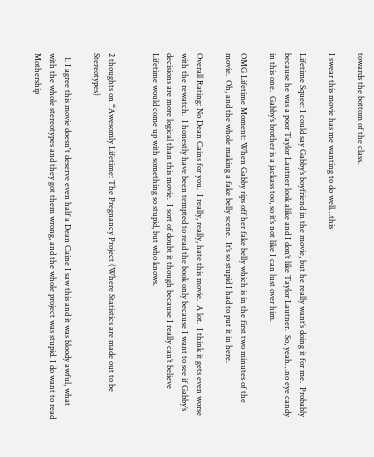towards the bottom of the class.

I swear this movie has me wanting to do well…this

Lifetime Squee: I could say Gabby’s boyfriend in the movie, but he really want’s doing it for me.  Probably because he was a poor Taylor Lautner look alike and I don’t like Taylor Lautner.  So, yeah…no eye candy in this one.  Gabby’s brother is a jackass too, so it’s not like I can lust over him.

OMG Lifetime Moment: When Gabby rips off her fake belly which is in the first two minutes of the movie.  Oh, and the whole making a fake belly scene.  It’s so stupid I had to put it in here.

Overall Rating: No Dean Cains for you.  I really, really, hate this movie.  A lot.  I think it gets even worse with the rewatch.  I honestly have been tempted to read the book only because I want to see if Gabby’s decisions are more logical than this movie.  I sort of doubt it though because I really can’t believe Lifetime would come up with something so stupid, but who knows.


2 thoughts on “Awesomly Lifetime: The Pregnancy Project (Where Statistics are made out to be Stereotypes)

  1. I agree this movie doesn't deserve even half a Dean Caine I saw this and it was bloody awful, what with the whole stereotypes and they got them wrong, and the whole project was stupid. I do want to read Mothership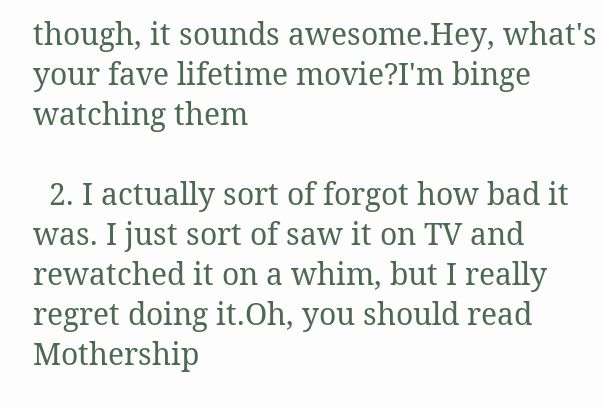though, it sounds awesome.Hey, what's your fave lifetime movie?I'm binge watching them

  2. I actually sort of forgot how bad it was. I just sort of saw it on TV and rewatched it on a whim, but I really regret doing it.Oh, you should read Mothership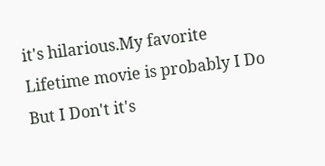it's hilarious.My favorite Lifetime movie is probably I Do But I Don't it's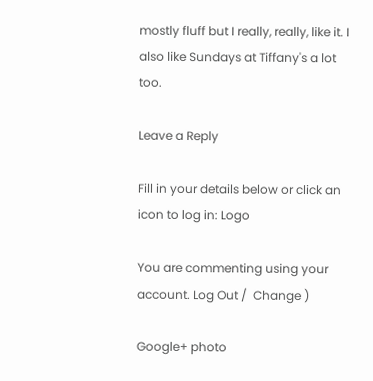mostly fluff but I really, really, like it. I also like Sundays at Tiffany's a lot too.

Leave a Reply

Fill in your details below or click an icon to log in: Logo

You are commenting using your account. Log Out /  Change )

Google+ photo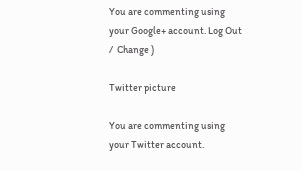You are commenting using your Google+ account. Log Out /  Change )

Twitter picture

You are commenting using your Twitter account.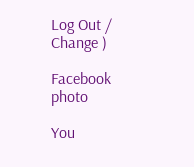Log Out /  Change )

Facebook photo

You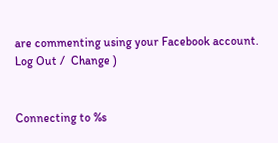are commenting using your Facebook account. Log Out /  Change )


Connecting to %s